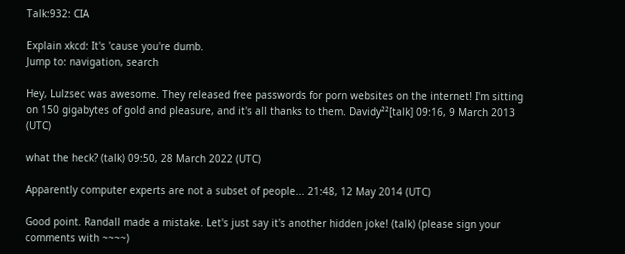Talk:932: CIA

Explain xkcd: It's 'cause you're dumb.
Jump to: navigation, search

Hey, Lulzsec was awesome. They released free passwords for porn websites on the internet! I'm sitting on 150 gigabytes of gold and pleasure, and it's all thanks to them. Davidy²²[talk] 09:16, 9 March 2013 (UTC)

what the heck? (talk) 09:50, 28 March 2022 (UTC)

Apparently computer experts are not a subset of people... 21:48, 12 May 2014 (UTC)

Good point. Randall made a mistake. Let's just say it's another hidden joke! (talk) (please sign your comments with ~~~~)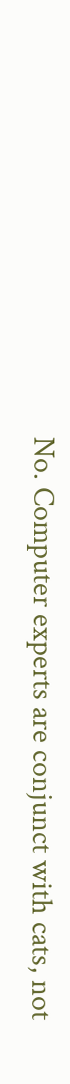No. Computer experts are conjunct with cats, not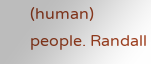(human) people. Randall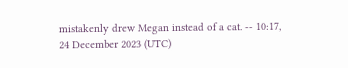mistakenly drew Megan instead of a cat. -- 10:17, 24 December 2023 (UTC)